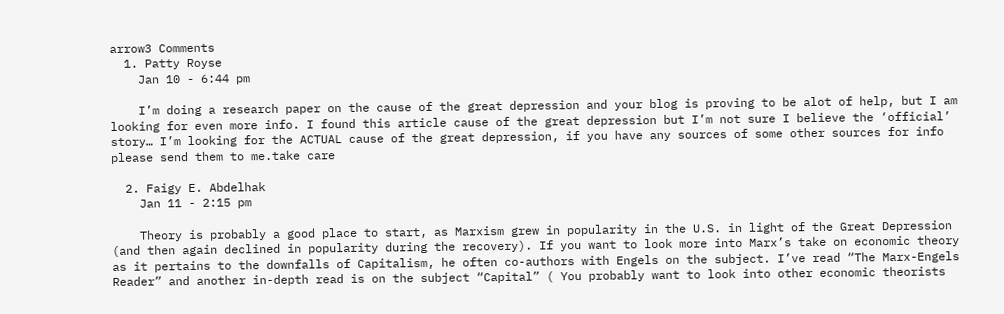arrow3 Comments
  1. Patty Royse
    Jan 10 - 6:44 pm

    I’m doing a research paper on the cause of the great depression and your blog is proving to be alot of help, but I am looking for even more info. I found this article cause of the great depression but I’m not sure I believe the ‘official’ story… I’m looking for the ACTUAL cause of the great depression, if you have any sources of some other sources for info please send them to me.take care

  2. Faigy E. Abdelhak
    Jan 11 - 2:15 pm

    Theory is probably a good place to start, as Marxism grew in popularity in the U.S. in light of the Great Depression (and then again declined in popularity during the recovery). If you want to look more into Marx’s take on economic theory as it pertains to the downfalls of Capitalism, he often co-authors with Engels on the subject. I’ve read “The Marx-Engels Reader” and another in-depth read is on the subject “Capital” ( You probably want to look into other economic theorists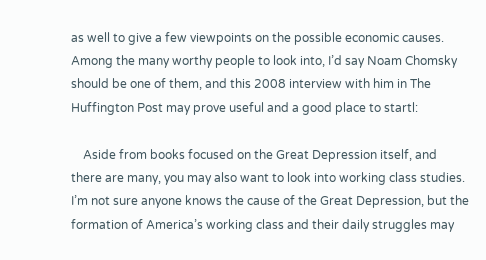as well to give a few viewpoints on the possible economic causes. Among the many worthy people to look into, I’d say Noam Chomsky should be one of them, and this 2008 interview with him in The Huffington Post may prove useful and a good place to startl:

    Aside from books focused on the Great Depression itself, and there are many, you may also want to look into working class studies. I’m not sure anyone knows the cause of the Great Depression, but the formation of America’s working class and their daily struggles may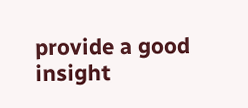provide a good insight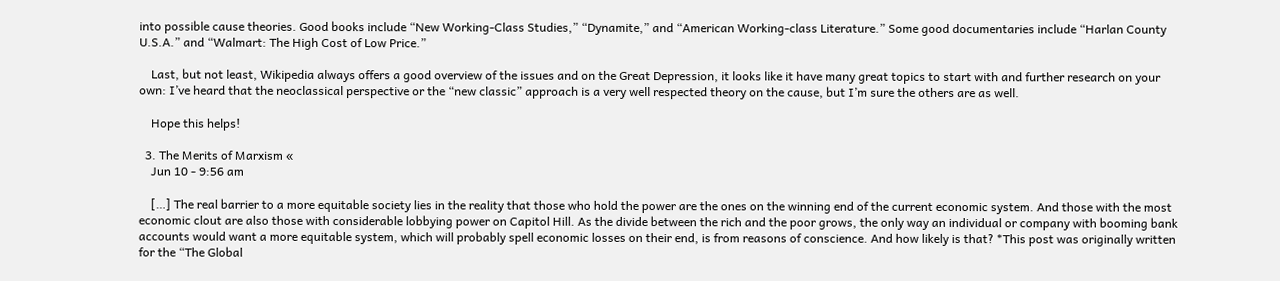into possible cause theories. Good books include “New Working-Class Studies,” “Dynamite,” and “American Working-class Literature.” Some good documentaries include “Harlan County U.S.A.” and “Walmart: The High Cost of Low Price.”

    Last, but not least, Wikipedia always offers a good overview of the issues and on the Great Depression, it looks like it have many great topics to start with and further research on your own: I’ve heard that the neoclassical perspective or the “new classic” approach is a very well respected theory on the cause, but I’m sure the others are as well.

    Hope this helps!

  3. The Merits of Marxism «
    Jun 10 - 9:56 am

    […] The real barrier to a more equitable society lies in the reality that those who hold the power are the ones on the winning end of the current economic system. And those with the most economic clout are also those with considerable lobbying power on Capitol Hill. As the divide between the rich and the poor grows, the only way an individual or company with booming bank accounts would want a more equitable system, which will probably spell economic losses on their end, is from reasons of conscience. And how likely is that? *This post was originally written for the “The Global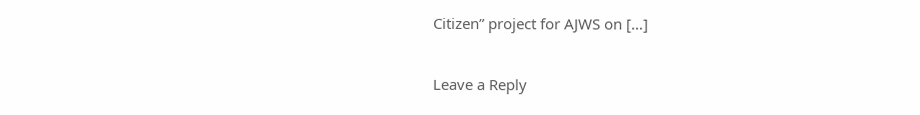Citizen” project for AJWS on […]

Leave a Reply